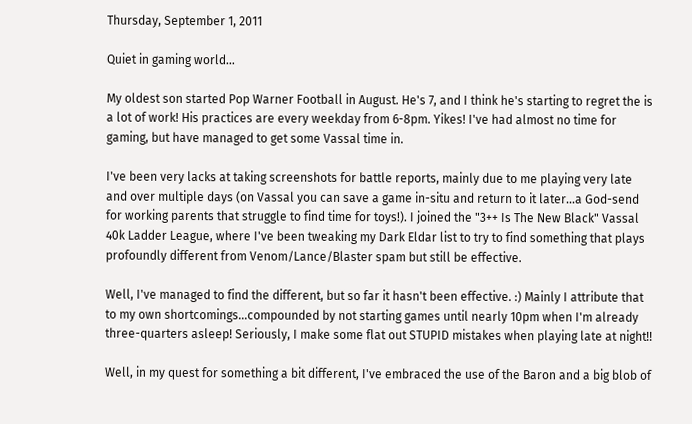Thursday, September 1, 2011

Quiet in gaming world...

My oldest son started Pop Warner Football in August. He's 7, and I think he's starting to regret the is a lot of work! His practices are every weekday from 6-8pm. Yikes! I've had almost no time for gaming, but have managed to get some Vassal time in.

I've been very lacks at taking screenshots for battle reports, mainly due to me playing very late and over multiple days (on Vassal you can save a game in-situ and return to it later...a God-send for working parents that struggle to find time for toys!). I joined the "3++ Is The New Black" Vassal 40k Ladder League, where I've been tweaking my Dark Eldar list to try to find something that plays profoundly different from Venom/Lance/Blaster spam but still be effective.

Well, I've managed to find the different, but so far it hasn't been effective. :) Mainly I attribute that to my own shortcomings...compounded by not starting games until nearly 10pm when I'm already three-quarters asleep! Seriously, I make some flat out STUPID mistakes when playing late at night!!

Well, in my quest for something a bit different, I've embraced the use of the Baron and a big blob of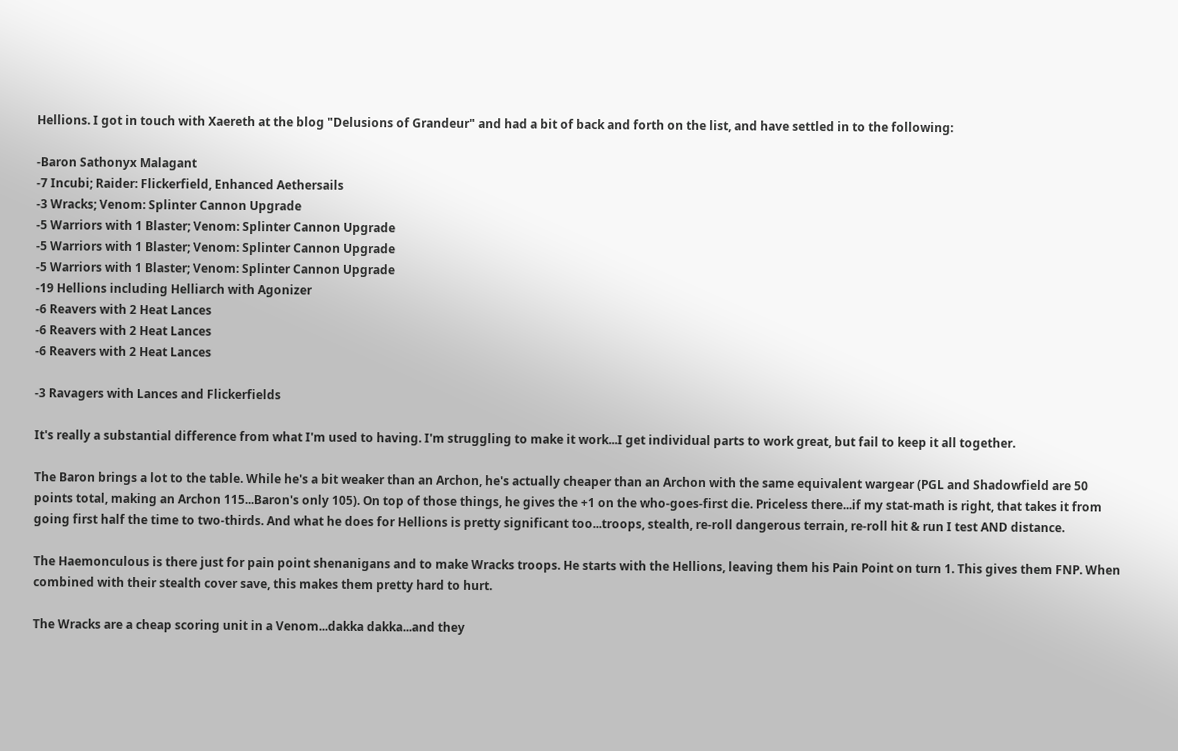Hellions. I got in touch with Xaereth at the blog "Delusions of Grandeur" and had a bit of back and forth on the list, and have settled in to the following:

-Baron Sathonyx Malagant
-7 Incubi; Raider: Flickerfield, Enhanced Aethersails
-3 Wracks; Venom: Splinter Cannon Upgrade
-5 Warriors with 1 Blaster; Venom: Splinter Cannon Upgrade
-5 Warriors with 1 Blaster; Venom: Splinter Cannon Upgrade
-5 Warriors with 1 Blaster; Venom: Splinter Cannon Upgrade
-19 Hellions including Helliarch with Agonizer
-6 Reavers with 2 Heat Lances
-6 Reavers with 2 Heat Lances
-6 Reavers with 2 Heat Lances

-3 Ravagers with Lances and Flickerfields

It's really a substantial difference from what I'm used to having. I'm struggling to make it work...I get individual parts to work great, but fail to keep it all together.

The Baron brings a lot to the table. While he's a bit weaker than an Archon, he's actually cheaper than an Archon with the same equivalent wargear (PGL and Shadowfield are 50 points total, making an Archon 115...Baron's only 105). On top of those things, he gives the +1 on the who-goes-first die. Priceless there...if my stat-math is right, that takes it from going first half the time to two-thirds. And what he does for Hellions is pretty significant too...troops, stealth, re-roll dangerous terrain, re-roll hit & run I test AND distance.

The Haemonculous is there just for pain point shenanigans and to make Wracks troops. He starts with the Hellions, leaving them his Pain Point on turn 1. This gives them FNP. When combined with their stealth cover save, this makes them pretty hard to hurt.

The Wracks are a cheap scoring unit in a Venom...dakka dakka...and they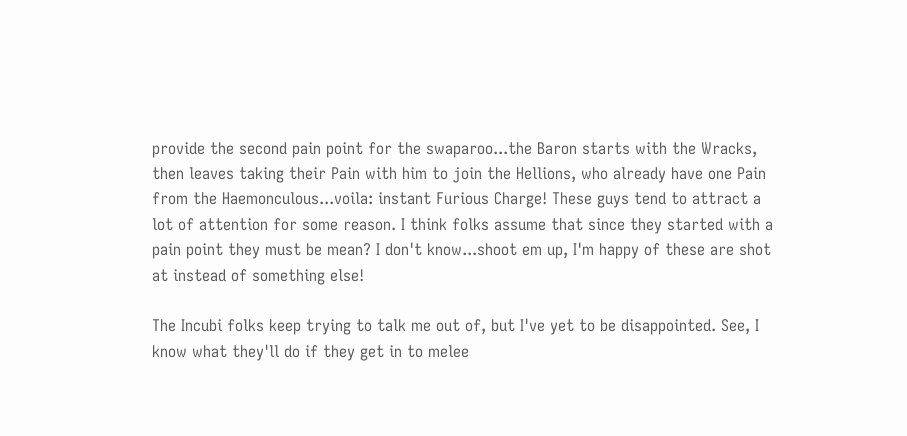provide the second pain point for the swaparoo...the Baron starts with the Wracks, then leaves taking their Pain with him to join the Hellions, who already have one Pain from the Haemonculous...voila: instant Furious Charge! These guys tend to attract a lot of attention for some reason. I think folks assume that since they started with a pain point they must be mean? I don't know...shoot em up, I'm happy of these are shot at instead of something else!

The Incubi folks keep trying to talk me out of, but I've yet to be disappointed. See, I know what they'll do if they get in to melee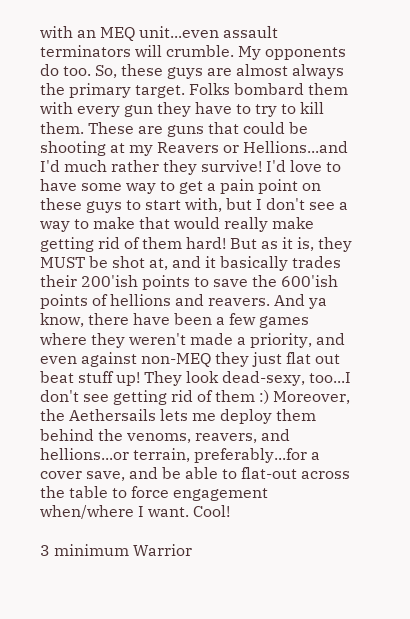with an MEQ unit...even assault terminators will crumble. My opponents do too. So, these guys are almost always the primary target. Folks bombard them with every gun they have to try to kill them. These are guns that could be shooting at my Reavers or Hellions...and I'd much rather they survive! I'd love to have some way to get a pain point on these guys to start with, but I don't see a way to make that would really make getting rid of them hard! But as it is, they MUST be shot at, and it basically trades their 200'ish points to save the 600'ish points of hellions and reavers. And ya know, there have been a few games where they weren't made a priority, and even against non-MEQ they just flat out beat stuff up! They look dead-sexy, too...I don't see getting rid of them :) Moreover, the Aethersails lets me deploy them behind the venoms, reavers, and hellions...or terrain, preferably...for a cover save, and be able to flat-out across the table to force engagement when/where I want. Cool!

3 minimum Warrior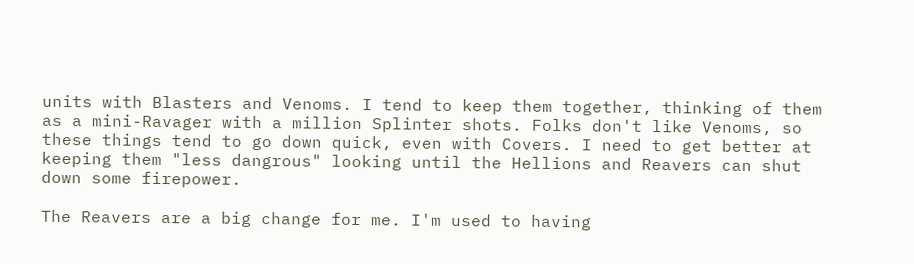units with Blasters and Venoms. I tend to keep them together, thinking of them as a mini-Ravager with a million Splinter shots. Folks don't like Venoms, so these things tend to go down quick, even with Covers. I need to get better at keeping them "less dangrous" looking until the Hellions and Reavers can shut down some firepower.

The Reavers are a big change for me. I'm used to having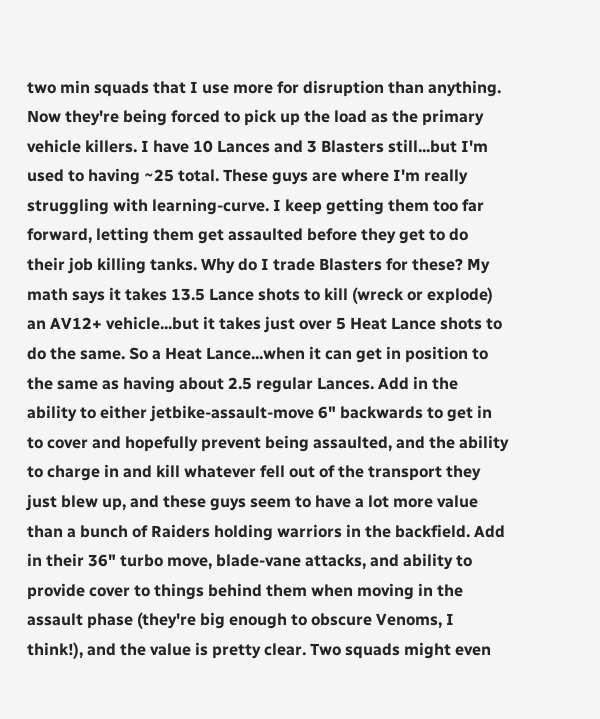two min squads that I use more for disruption than anything. Now they're being forced to pick up the load as the primary vehicle killers. I have 10 Lances and 3 Blasters still...but I'm used to having ~25 total. These guys are where I'm really struggling with learning-curve. I keep getting them too far forward, letting them get assaulted before they get to do their job killing tanks. Why do I trade Blasters for these? My math says it takes 13.5 Lance shots to kill (wreck or explode) an AV12+ vehicle...but it takes just over 5 Heat Lance shots to do the same. So a Heat Lance...when it can get in position to the same as having about 2.5 regular Lances. Add in the ability to either jetbike-assault-move 6" backwards to get in to cover and hopefully prevent being assaulted, and the ability to charge in and kill whatever fell out of the transport they just blew up, and these guys seem to have a lot more value than a bunch of Raiders holding warriors in the backfield. Add in their 36" turbo move, blade-vane attacks, and ability to provide cover to things behind them when moving in the assault phase (they're big enough to obscure Venoms, I think!), and the value is pretty clear. Two squads might even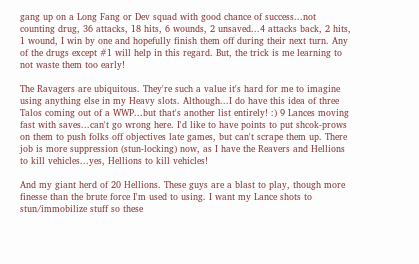gang up on a Long Fang or Dev squad with good chance of success...not counting drug, 36 attacks, 18 hits, 6 wounds, 2 unsaved...4 attacks back, 2 hits, 1 wound, I win by one and hopefully finish them off during their next turn. Any of the drugs except #1 will help in this regard. But, the trick is me learning to not waste them too early!

The Ravagers are ubiquitous. They're such a value it's hard for me to imagine using anything else in my Heavy slots. Although...I do have this idea of three Talos coming out of a WWP...but that's another list entirely! :) 9 Lances moving fast with saves...can't go wrong here. I'd like to have points to put shcok-prows on them to push folks off objectives late games, but can't scrape them up. There job is more suppression (stun-locking) now, as I have the Reavers and Hellions to kill vehicles...yes, Hellions to kill vehicles!

And my giant herd of 20 Hellions. These guys are a blast to play, though more finesse than the brute force I'm used to using. I want my Lance shots to stun/immobilize stuff so these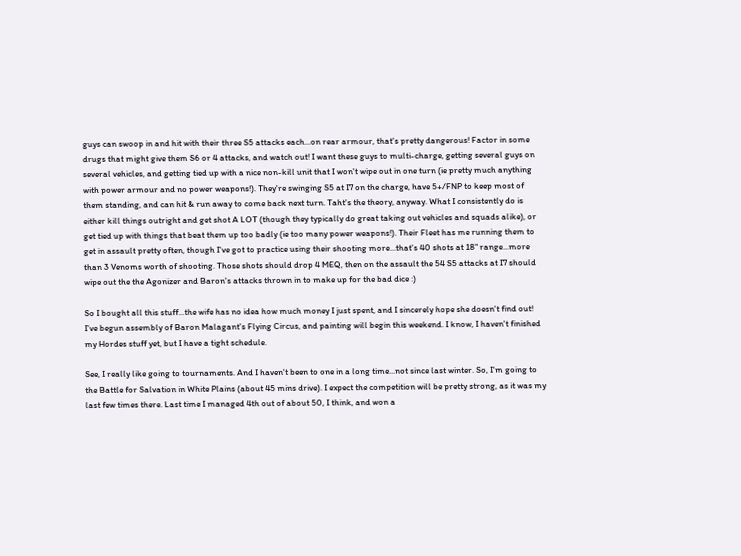guys can swoop in and hit with their three S5 attacks each...on rear armour, that's pretty dangerous! Factor in some drugs that might give them S6 or 4 attacks, and watch out! I want these guys to multi-charge, getting several guys on several vehicles, and getting tied up with a nice non-kill unit that I won't wipe out in one turn (ie pretty much anything with power armour and no power weapons!). They're swinging S5 at I7 on the charge, have 5+/FNP to keep most of them standing, and can hit & run away to come back next turn. Taht's the theory, anyway. What I consistently do is either kill things outright and get shot A LOT (though they typically do great taking out vehicles and squads alike), or get tied up with things that beat them up too badly (ie too many power weapons!). Their Fleet has me running them to get in assault pretty often, though I've got to practice using their shooting more...that's 40 shots at 18" range...more than 3 Venoms worth of shooting. Those shots should drop 4 MEQ, then on the assault the 54 S5 attacks at I7 should wipe out the the Agonizer and Baron's attacks thrown in to make up for the bad dice :)

So I bought all this stuff...the wife has no idea how much money I just spent, and I sincerely hope she doesn't find out! I've begun assembly of Baron Malagant's Flying Circus, and painting will begin this weekend. I know, I haven't finished my Hordes stuff yet, but I have a tight schedule.

See, I really like going to tournaments. And I haven't been to one in a long time...not since last winter. So, I'm going to the Battle for Salvation in White Plains (about 45 mins drive). I expect the competition will be pretty strong, as it was my last few times there. Last time I managed 4th out of about 50, I think, and won a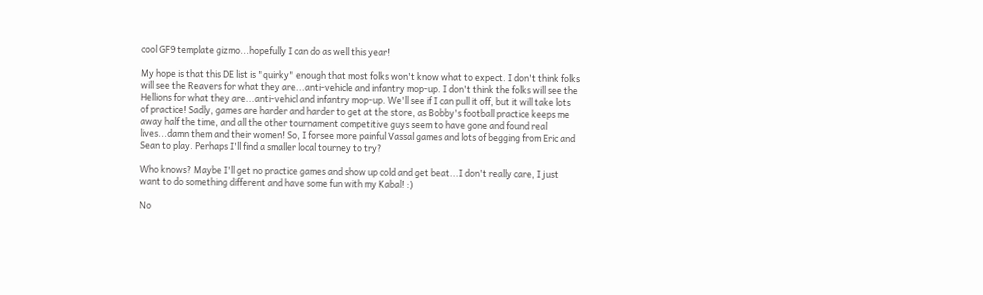cool GF9 template gizmo...hopefully I can do as well this year!

My hope is that this DE list is "quirky" enough that most folks won't know what to expect. I don't think folks will see the Reavers for what they are...anti-vehicle and infantry mop-up. I don't think the folks will see the Hellions for what they are...anti-vehicl and infantry mop-up. We'll see if I can pull it off, but it will take lots of practice! Sadly, games are harder and harder to get at the store, as Bobby's football practice keeps me away half the time, and all the other tournament competitive guys seem to have gone and found real lives...damn them and their women! So, I forsee more painful Vassal games and lots of begging from Eric and Sean to play. Perhaps I'll find a smaller local tourney to try?

Who knows? Maybe I'll get no practice games and show up cold and get beat...I don't really care, I just want to do something different and have some fun with my Kabal! :)

No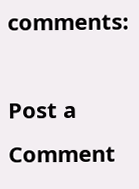comments:

Post a Comment